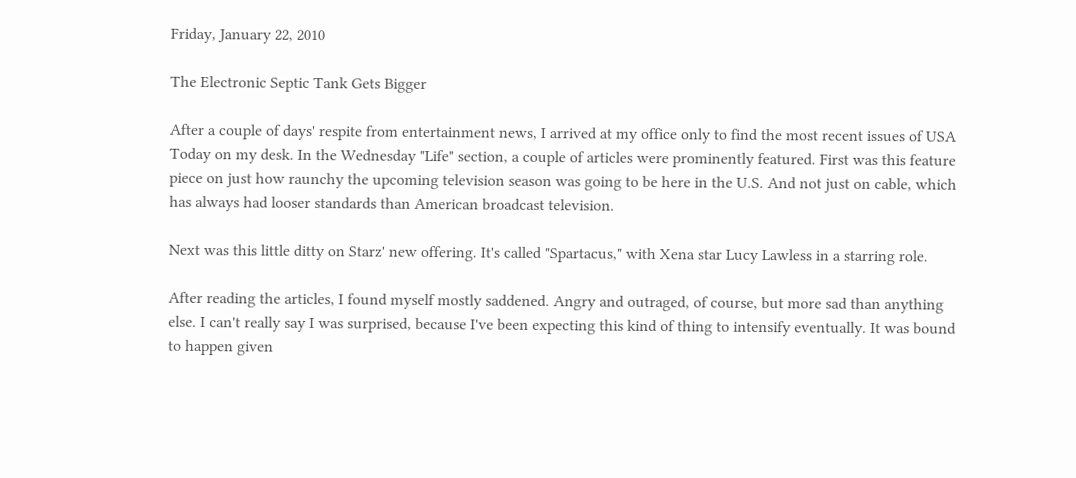Friday, January 22, 2010

The Electronic Septic Tank Gets Bigger

After a couple of days' respite from entertainment news, I arrived at my office only to find the most recent issues of USA Today on my desk. In the Wednesday "Life" section, a couple of articles were prominently featured. First was this feature piece on just how raunchy the upcoming television season was going to be here in the U.S. And not just on cable, which has always had looser standards than American broadcast television.

Next was this little ditty on Starz' new offering. It's called "Spartacus," with Xena star Lucy Lawless in a starring role.

After reading the articles, I found myself mostly saddened. Angry and outraged, of course, but more sad than anything else. I can't really say I was surprised, because I've been expecting this kind of thing to intensify eventually. It was bound to happen given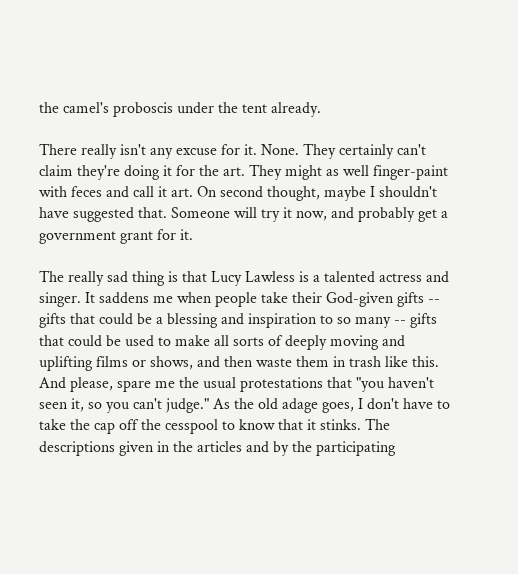the camel's proboscis under the tent already.

There really isn't any excuse for it. None. They certainly can't claim they're doing it for the art. They might as well finger-paint with feces and call it art. On second thought, maybe I shouldn't have suggested that. Someone will try it now, and probably get a government grant for it.

The really sad thing is that Lucy Lawless is a talented actress and singer. It saddens me when people take their God-given gifts -- gifts that could be a blessing and inspiration to so many -- gifts that could be used to make all sorts of deeply moving and uplifting films or shows, and then waste them in trash like this. And please, spare me the usual protestations that "you haven't seen it, so you can't judge." As the old adage goes, I don't have to take the cap off the cesspool to know that it stinks. The descriptions given in the articles and by the participating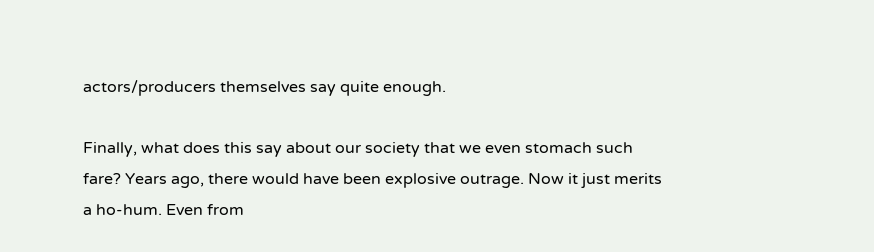actors/producers themselves say quite enough.

Finally, what does this say about our society that we even stomach such fare? Years ago, there would have been explosive outrage. Now it just merits a ho-hum. Even from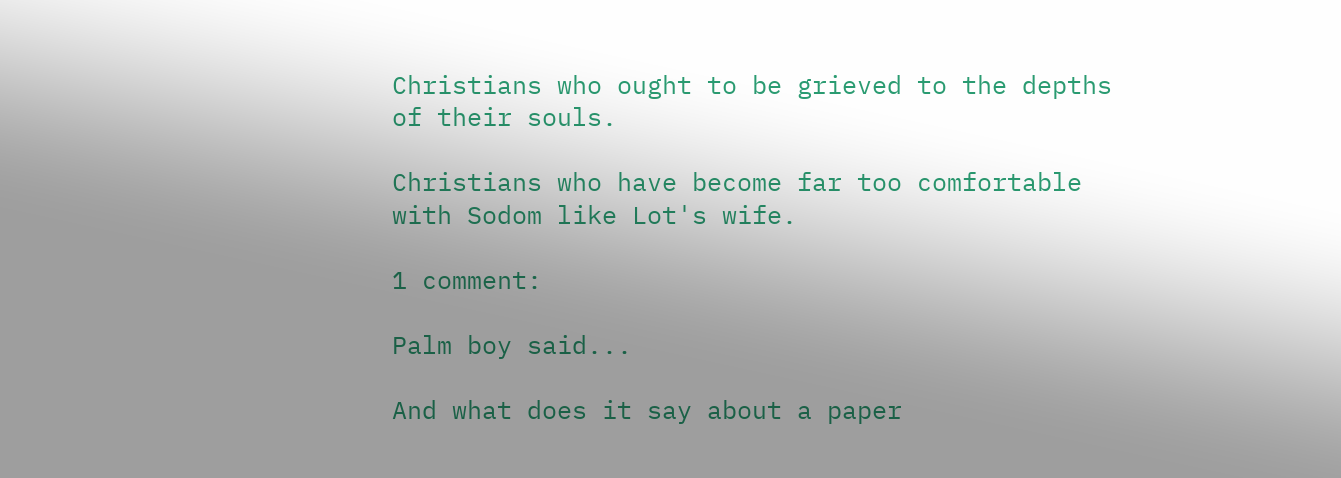Christians who ought to be grieved to the depths of their souls.

Christians who have become far too comfortable with Sodom like Lot's wife.

1 comment:

Palm boy said...

And what does it say about a paper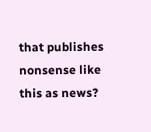that publishes nonsense like this as news?